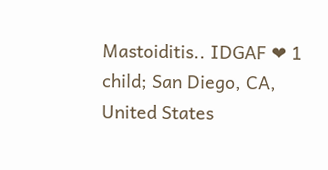Mastoiditis.. IDGAF ❤ 1 child; San Diego, CA, United States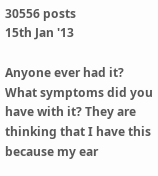30556 posts
15th Jan '13

Anyone ever had it? What symptoms did you have with it? They are thinking that I have this because my ear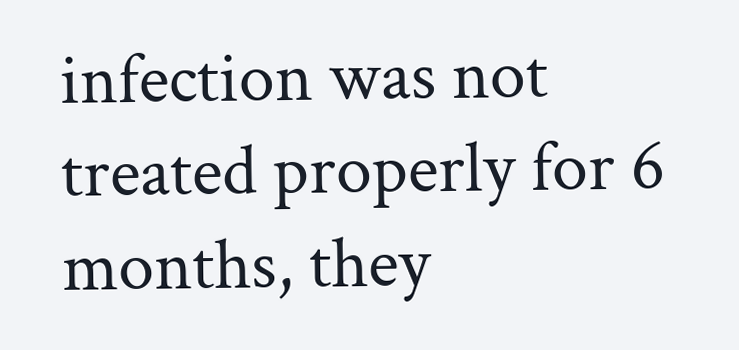infection was not treated properly for 6 months, they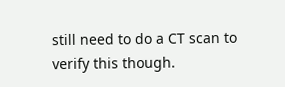still need to do a CT scan to verify this though.